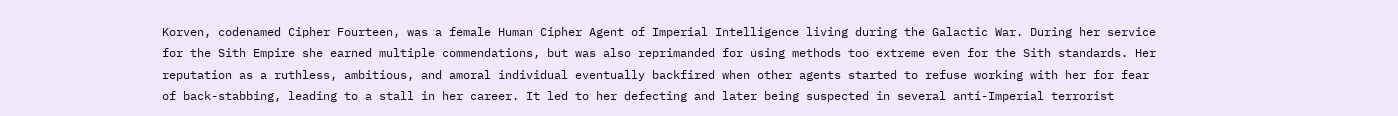Korven, codenamed Cipher Fourteen, was a female Human Cipher Agent of Imperial Intelligence living during the Galactic War. During her service for the Sith Empire she earned multiple commendations, but was also reprimanded for using methods too extreme even for the Sith standards. Her reputation as a ruthless, ambitious, and amoral individual eventually backfired when other agents started to refuse working with her for fear of back-stabbing, leading to a stall in her career. It led to her defecting and later being suspected in several anti-Imperial terrorist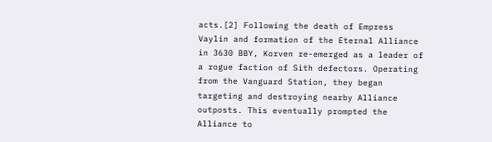acts.[2] Following the death of Empress Vaylin and formation of the Eternal Alliance in 3630 BBY, Korven re-emerged as a leader of a rogue faction of Sith defectors. Operating from the Vanguard Station, they began targeting and destroying nearby Alliance outposts. This eventually prompted the Alliance to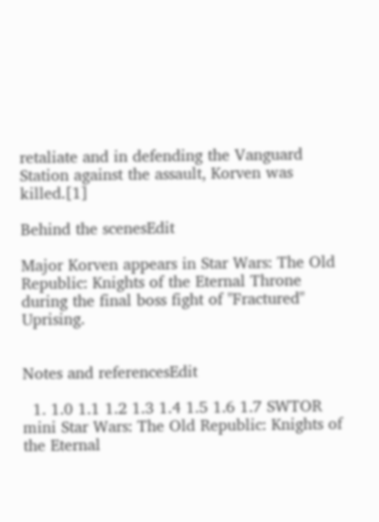retaliate and in defending the Vanguard Station against the assault, Korven was killed.[1]

Behind the scenesEdit

Major Korven appears in Star Wars: The Old Republic: Knights of the Eternal Throne during the final boss fight of "Fractured" Uprising.


Notes and referencesEdit

  1. 1.0 1.1 1.2 1.3 1.4 1.5 1.6 1.7 SWTOR mini Star Wars: The Old Republic: Knights of the Eternal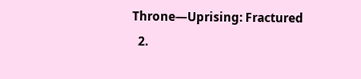Throne—Uprising: Fractured
  2.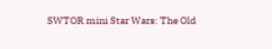SWTOR mini Star Wars: The Old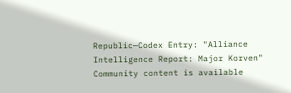Republic—Codex Entry: "Alliance Intelligence Report: Major Korven"
Community content is available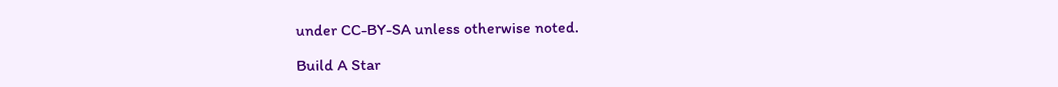under CC-BY-SA unless otherwise noted.

Build A Star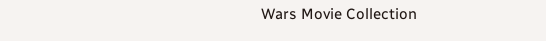Wars Movie Collection